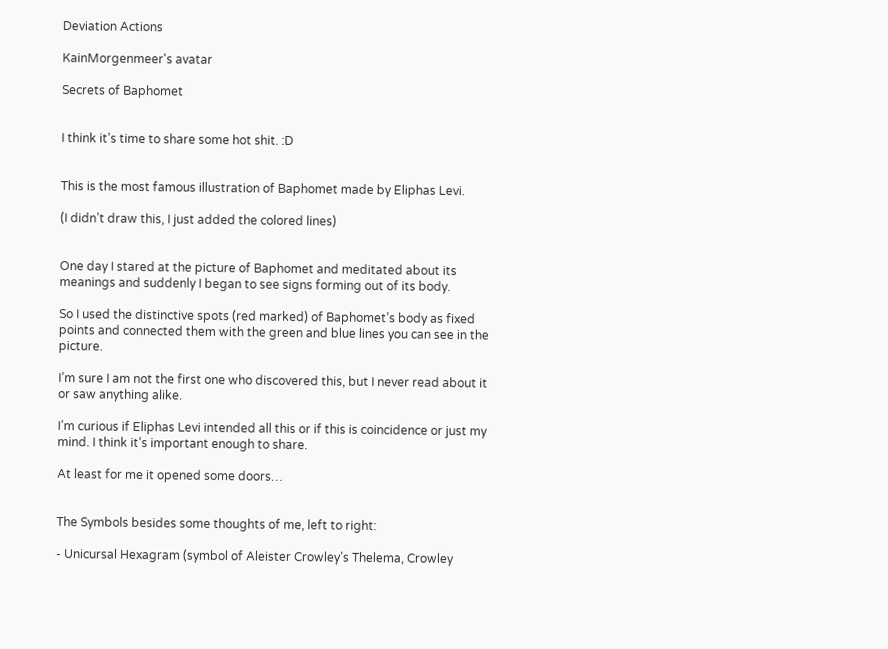Deviation Actions

KainMorgenmeer's avatar

Secrets of Baphomet


I think it’s time to share some hot shit. :D


This is the most famous illustration of Baphomet made by Eliphas Levi.

(I didn’t draw this, I just added the colored lines)


One day I stared at the picture of Baphomet and meditated about its meanings and suddenly I began to see signs forming out of its body.

So I used the distinctive spots (red marked) of Baphomet’s body as fixed points and connected them with the green and blue lines you can see in the picture.

I’m sure I am not the first one who discovered this, but I never read about it or saw anything alike.

I’m curious if Eliphas Levi intended all this or if this is coincidence or just my mind. I think it’s important enough to share.

At least for me it opened some doors…


The Symbols besides some thoughts of me, left to right:

- Unicursal Hexagram (symbol of Aleister Crowley’s Thelema, Crowley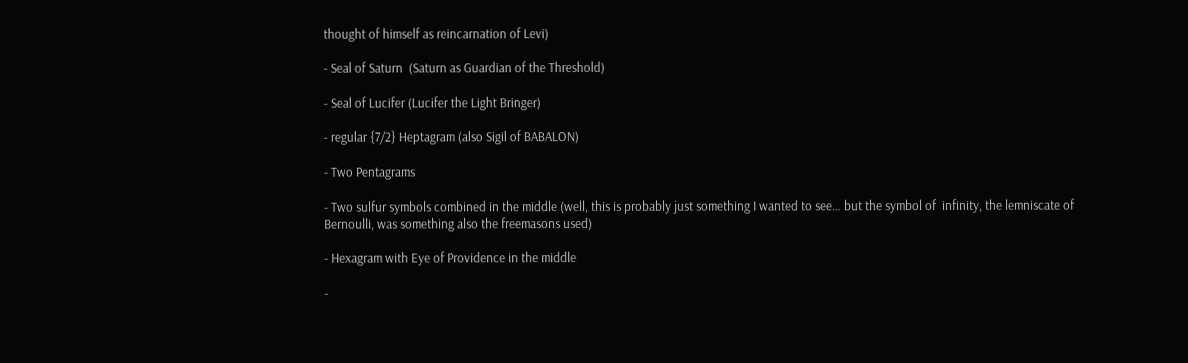thought of himself as reincarnation of Levi)

- Seal of Saturn  (Saturn as Guardian of the Threshold)

- Seal of Lucifer (Lucifer the Light Bringer)

- regular {7/2} Heptagram (also Sigil of BABALON)

- Two Pentagrams

- Two sulfur symbols combined in the middle (well, this is probably just something I wanted to see… but the symbol of  infinity, the lemniscate of Bernoulli, was something also the freemasons used)

- Hexagram with Eye of Providence in the middle

-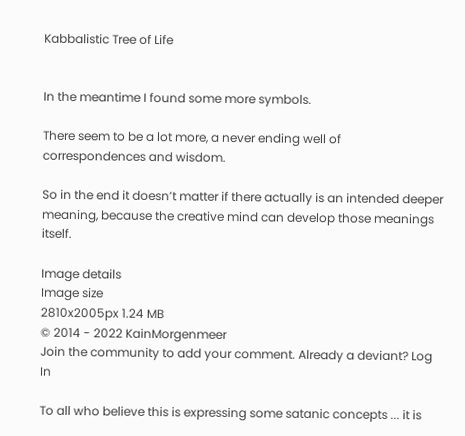Kabbalistic Tree of Life


In the meantime I found some more symbols.

There seem to be a lot more, a never ending well of correspondences and wisdom.

So in the end it doesn’t matter if there actually is an intended deeper meaning, because the creative mind can develop those meanings itself.

Image details
Image size
2810x2005px 1.24 MB
© 2014 - 2022 KainMorgenmeer
Join the community to add your comment. Already a deviant? Log In

To all who believe this is expressing some satanic concepts ... it is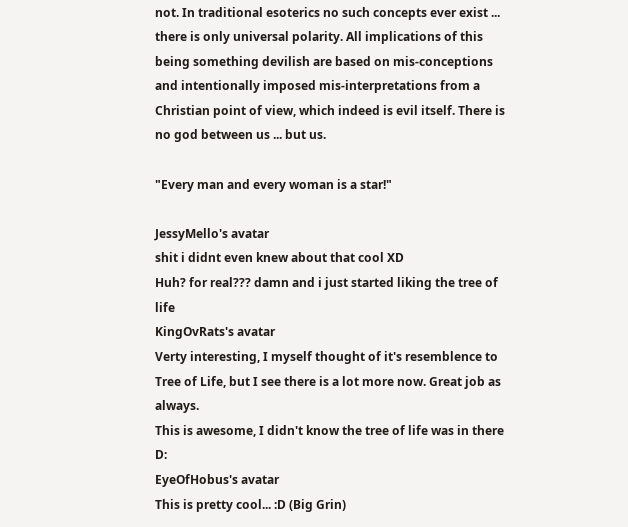not. In traditional esoterics no such concepts ever exist ... there is only universal polarity. All implications of this being something devilish are based on mis-conceptions and intentionally imposed mis-interpretations from a Christian point of view, which indeed is evil itself. There is no god between us ... but us.

"Every man and every woman is a star!"

JessyMello's avatar
shit i didnt even knew about that cool XD
Huh? for real??? damn and i just started liking the tree of life
KingOvRats's avatar
Verty interesting, I myself thought of it's resemblence to Tree of Life, but I see there is a lot more now. Great job as always.
This is awesome, I didn't know the tree of life was in there D:
EyeOfHobus's avatar
This is pretty cool... :D (Big Grin)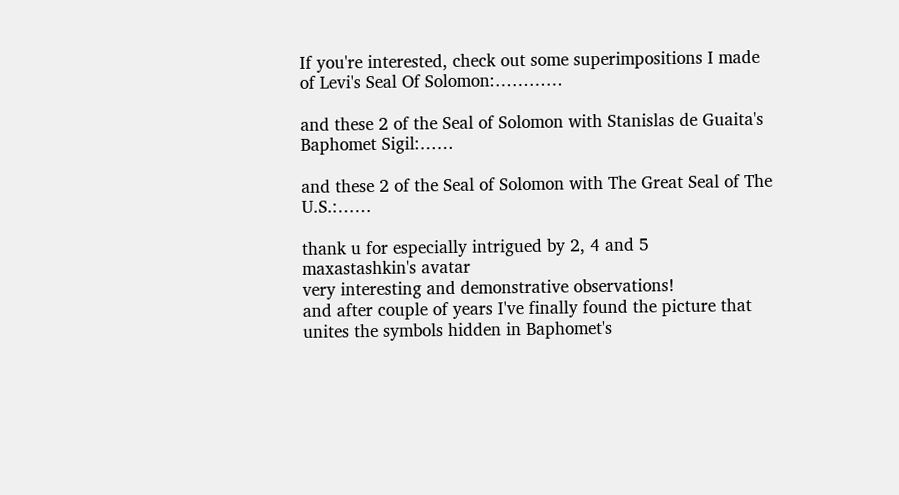If you're interested, check out some superimpositions I made of Levi's Seal Of Solomon:…………

and these 2 of the Seal of Solomon with Stanislas de Guaita's Baphomet Sigil:……

and these 2 of the Seal of Solomon with The Great Seal of The U.S.:……

thank u for especially intrigued by 2, 4 and 5
maxastashkin's avatar
very interesting and demonstrative observations!
and after couple of years I've finally found the picture that unites the symbols hidden in Baphomet's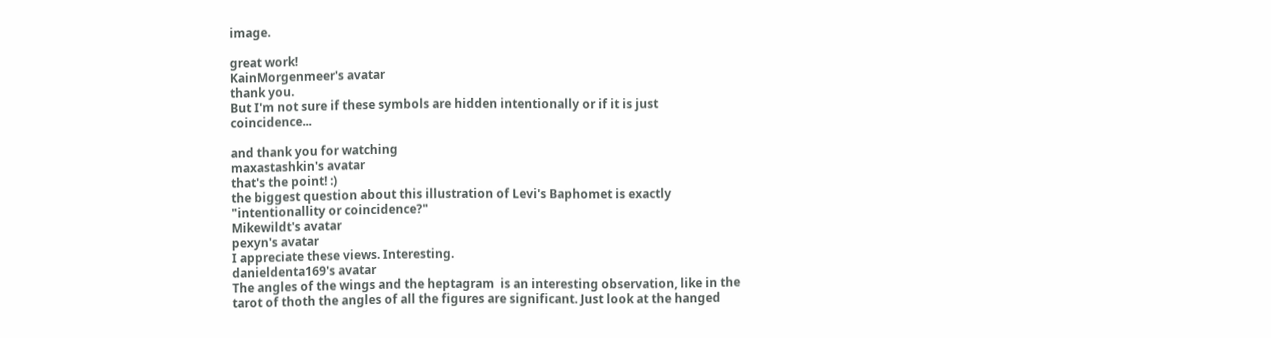image.

great work!
KainMorgenmeer's avatar
thank you.
But I'm not sure if these symbols are hidden intentionally or if it is just coincidence...

and thank you for watching
maxastashkin's avatar
that's the point! :)
the biggest question about this illustration of Levi's Baphomet is exactly "intentionallity or coincidence?"
Mikewildt's avatar
pexyn's avatar
I appreciate these views. Interesting.
danieldenta169's avatar
The angles of the wings and the heptagram  is an interesting observation, like in the tarot of thoth the angles of all the figures are significant. Just look at the hanged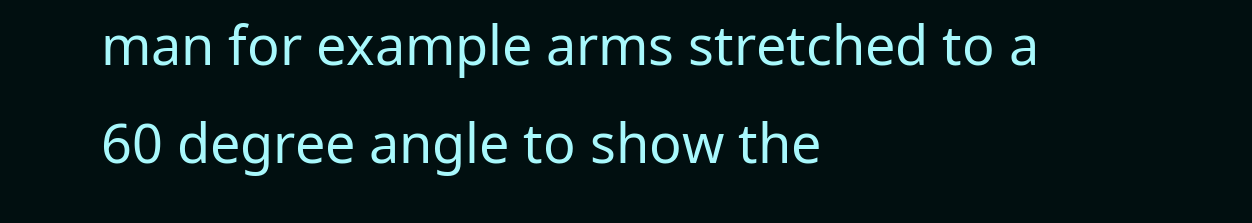man for example arms stretched to a 60 degree angle to show the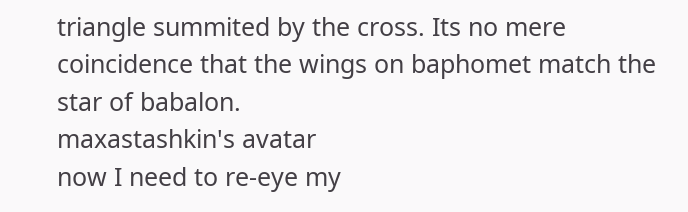triangle summited by the cross. Its no mere coincidence that the wings on baphomet match the star of babalon.
maxastashkin's avatar
now I need to re-eye my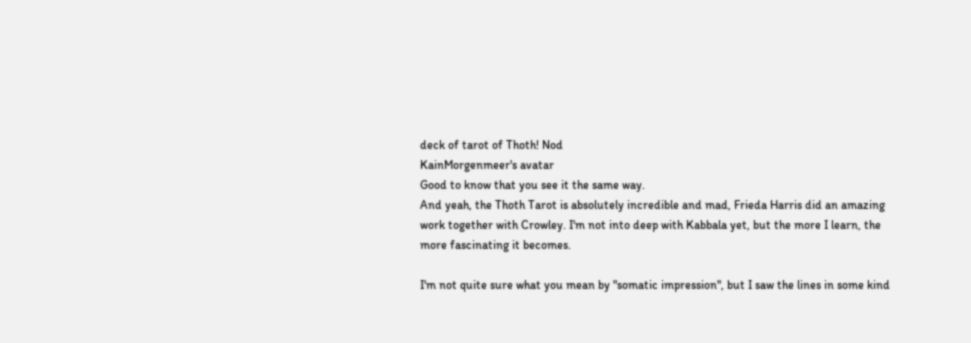deck of tarot of Thoth! Nod
KainMorgenmeer's avatar
Good to know that you see it the same way.
And yeah, the Thoth Tarot is absolutely incredible and mad, Frieda Harris did an amazing work together with Crowley. I'm not into deep with Kabbala yet, but the more I learn, the more fascinating it becomes.

I'm not quite sure what you mean by "somatic impression", but I saw the lines in some kind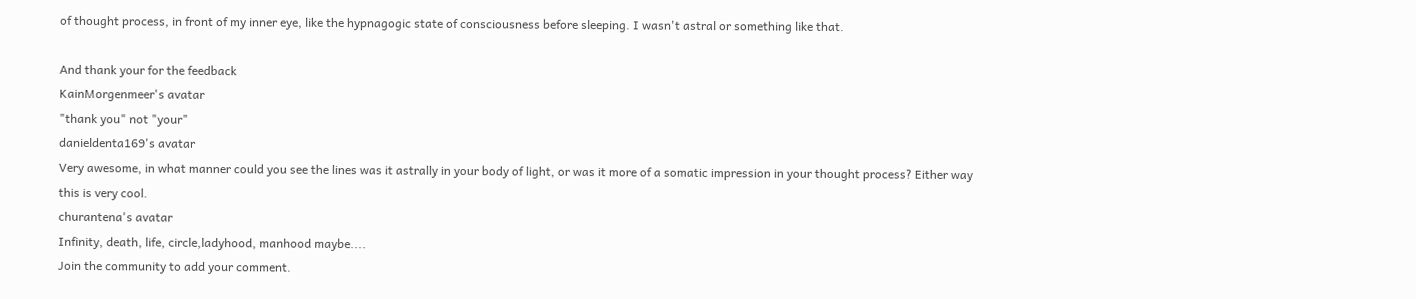of thought process, in front of my inner eye, like the hypnagogic state of consciousness before sleeping. I wasn't astral or something like that.

And thank your for the feedback
KainMorgenmeer's avatar
"thank you" not "your"
danieldenta169's avatar
Very awesome, in what manner could you see the lines was it astrally in your body of light, or was it more of a somatic impression in your thought process? Either way this is very cool.
churantena's avatar
Infinity, death, life, circle,ladyhood, manhood maybe....
Join the community to add your comment.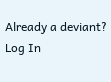Already a deviant? Log In